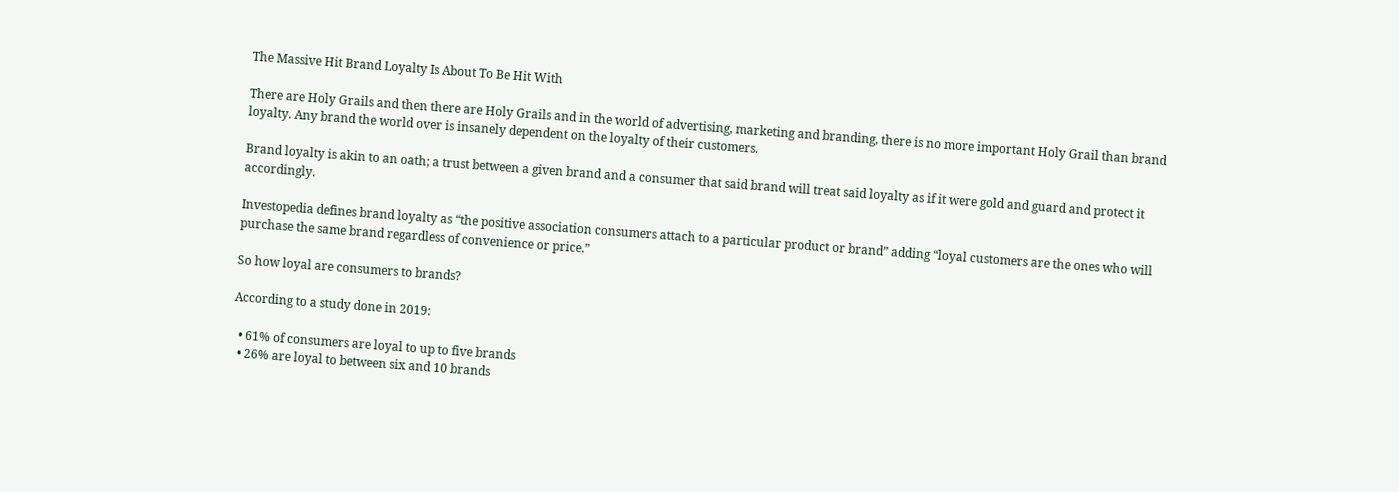The Massive Hit Brand Loyalty Is About To Be Hit With

There are Holy Grails and then there are Holy Grails and in the world of advertising, marketing and branding, there is no more important Holy Grail than brand loyalty. Any brand the world over is insanely dependent on the loyalty of their customers.

Brand loyalty is akin to an oath; a trust between a given brand and a consumer that said brand will treat said loyalty as if it were gold and guard and protect it accordingly.

Investopedia defines brand loyalty as “the positive association consumers attach to a particular product or brand” adding “loyal customers are the ones who will purchase the same brand regardless of convenience or price.”

So how loyal are consumers to brands?

According to a study done in 2019:

  • 61% of consumers are loyal to up to five brands
  • 26% are loyal to between six and 10 brands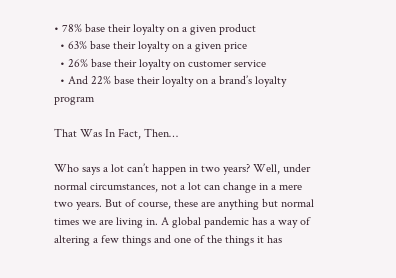• 78% base their loyalty on a given product
  • 63% base their loyalty on a given price
  • 26% base their loyalty on customer service
  • And 22% base their loyalty on a brand’s loyalty program

That Was In Fact, Then…

Who says a lot can’t happen in two years? Well, under normal circumstances, not a lot can change in a mere two years. But of course, these are anything but normal times we are living in. A global pandemic has a way of altering a few things and one of the things it has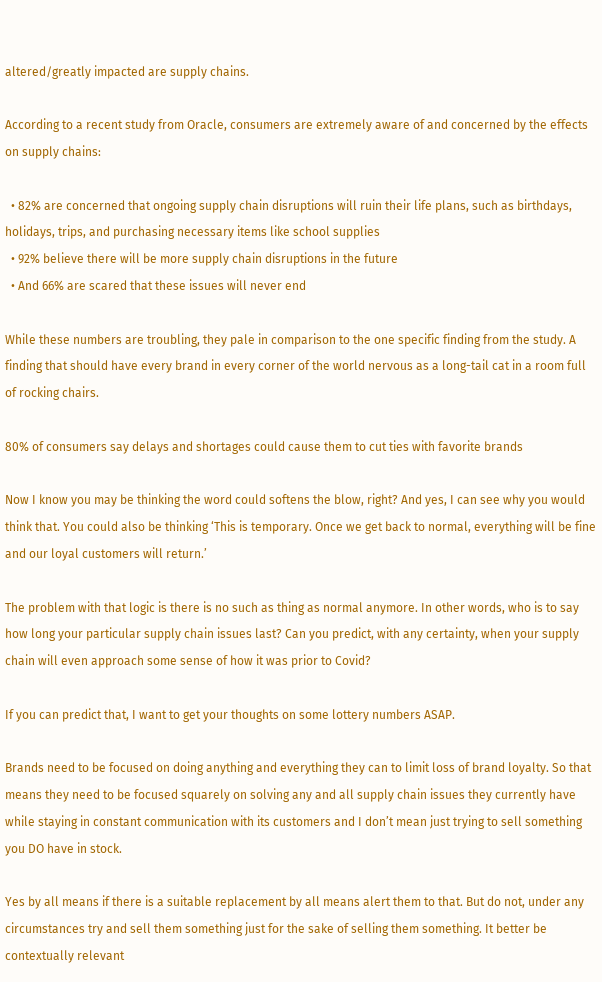altered/greatly impacted are supply chains.

According to a recent study from Oracle, consumers are extremely aware of and concerned by the effects on supply chains:

  • 82% are concerned that ongoing supply chain disruptions will ruin their life plans, such as birthdays, holidays, trips, and purchasing necessary items like school supplies
  • 92% believe there will be more supply chain disruptions in the future
  • And 66% are scared that these issues will never end

While these numbers are troubling, they pale in comparison to the one specific finding from the study. A finding that should have every brand in every corner of the world nervous as a long-tail cat in a room full of rocking chairs.

80% of consumers say delays and shortages could cause them to cut ties with favorite brands

Now I know you may be thinking the word could softens the blow, right? And yes, I can see why you would think that. You could also be thinking ‘This is temporary. Once we get back to normal, everything will be fine and our loyal customers will return.’

The problem with that logic is there is no such as thing as normal anymore. In other words, who is to say how long your particular supply chain issues last? Can you predict, with any certainty, when your supply chain will even approach some sense of how it was prior to Covid?

If you can predict that, I want to get your thoughts on some lottery numbers ASAP.

Brands need to be focused on doing anything and everything they can to limit loss of brand loyalty. So that means they need to be focused squarely on solving any and all supply chain issues they currently have while staying in constant communication with its customers and I don’t mean just trying to sell something you DO have in stock.

Yes by all means if there is a suitable replacement by all means alert them to that. But do not, under any circumstances try and sell them something just for the sake of selling them something. It better be contextually relevant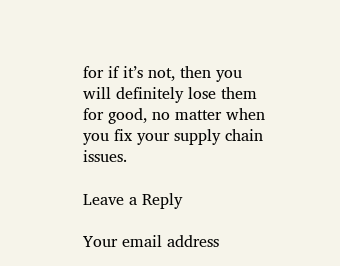for if it’s not, then you will definitely lose them for good, no matter when you fix your supply chain issues.

Leave a Reply

Your email address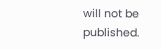will not be published.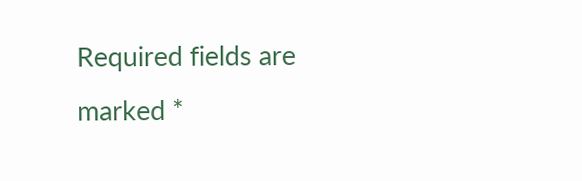Required fields are marked *